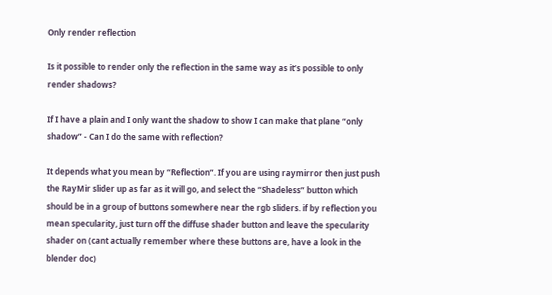Only render reflection

Is it possible to render only the reflection in the same way as it’s possible to only render shadows?

If I have a plain and I only want the shadow to show I can make that plane “only shadow” - Can I do the same with reflection?

It depends what you mean by “Reflection”. If you are using raymirror then just push the RayMir slider up as far as it will go, and select the “Shadeless” button which should be in a group of buttons somewhere near the rgb sliders. if by reflection you mean specularity, just turn off the diffuse shader button and leave the specularity shader on (cant actually remember where these buttons are, have a look in the blender doc)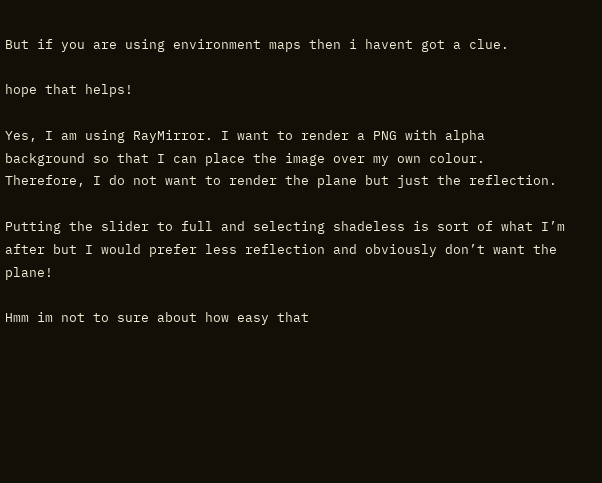But if you are using environment maps then i havent got a clue.

hope that helps!

Yes, I am using RayMirror. I want to render a PNG with alpha background so that I can place the image over my own colour. Therefore, I do not want to render the plane but just the reflection.

Putting the slider to full and selecting shadeless is sort of what I’m after but I would prefer less reflection and obviously don’t want the plane!

Hmm im not to sure about how easy that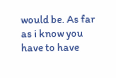would be. As far as i know you have to have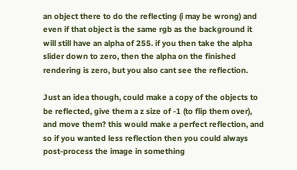an object there to do the reflecting (i may be wrong) and even if that object is the same rgb as the background it will still have an alpha of 255. if you then take the alpha slider down to zero, then the alpha on the finished rendering is zero, but you also cant see the reflection.

Just an idea though, could make a copy of the objects to be reflected, give them a z size of -1 (to flip them over), and move them? this would make a perfect reflection, and so if you wanted less reflection then you could always post-process the image in something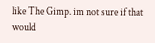like The Gimp. im not sure if that would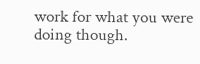work for what you were doing though.